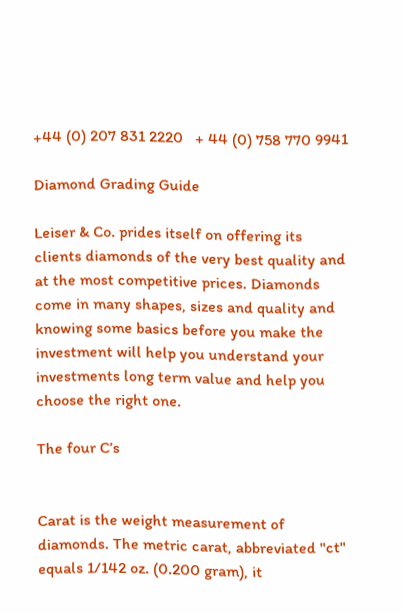+44 (0) 207 831 2220   + 44 (0) 758 770 9941

Diamond Grading Guide

Leiser & Co. prides itself on offering its clients diamonds of the very best quality and at the most competitive prices. Diamonds come in many shapes, sizes and quality and knowing some basics before you make the investment will help you understand your investments long term value and help you choose the right one.

The four C’s


Carat is the weight measurement of diamonds. The metric carat, abbreviated "ct" equals 1/142 oz. (0.200 gram), it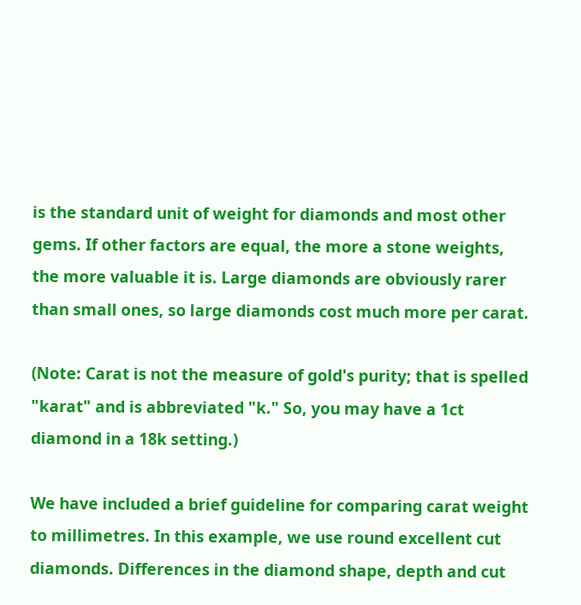is the standard unit of weight for diamonds and most other gems. If other factors are equal, the more a stone weights, the more valuable it is. Large diamonds are obviously rarer than small ones, so large diamonds cost much more per carat.

(Note: Carat is not the measure of gold's purity; that is spelled "karat" and is abbreviated "k." So, you may have a 1ct diamond in a 18k setting.)

We have included a brief guideline for comparing carat weight to millimetres. In this example, we use round excellent cut diamonds. Differences in the diamond shape, depth and cut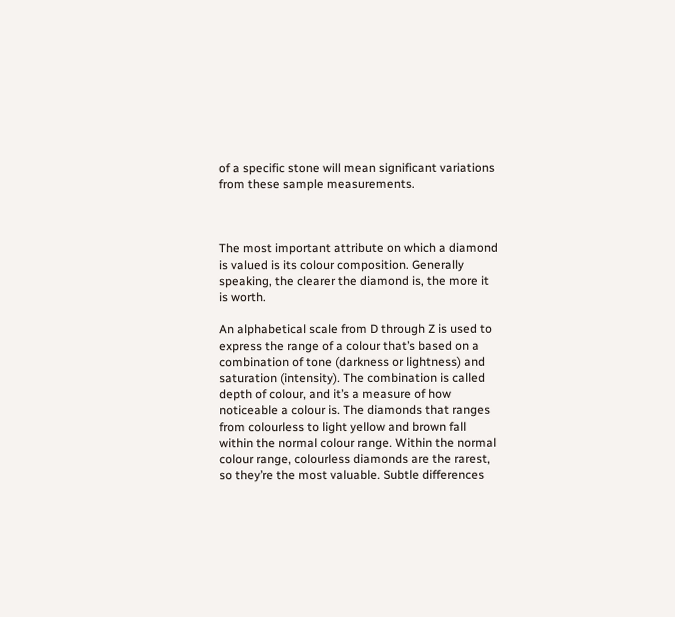of a specific stone will mean significant variations from these sample measurements.



The most important attribute on which a diamond is valued is its colour composition. Generally speaking, the clearer the diamond is, the more it is worth.

An alphabetical scale from D through Z is used to express the range of a colour that’s based on a combination of tone (darkness or lightness) and saturation (intensity). The combination is called depth of colour, and it’s a measure of how noticeable a colour is. The diamonds that ranges from colourless to light yellow and brown fall within the normal colour range. Within the normal colour range, colourless diamonds are the rarest, so they’re the most valuable. Subtle differences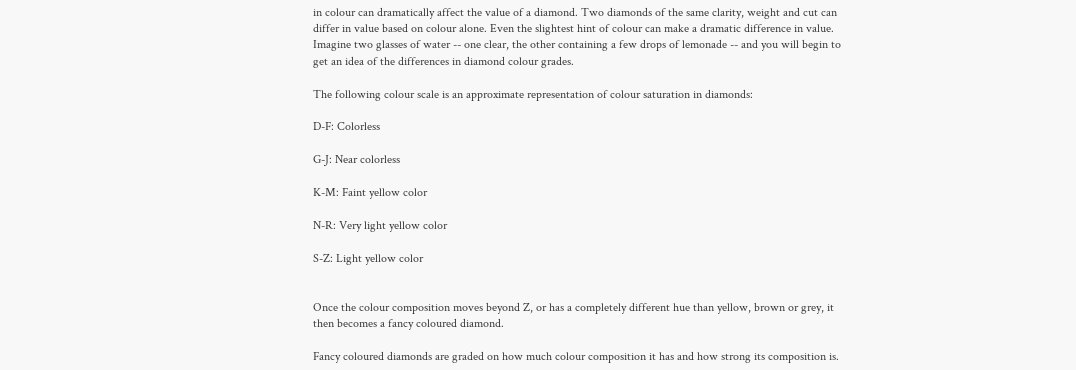in colour can dramatically affect the value of a diamond. Two diamonds of the same clarity, weight and cut can differ in value based on colour alone. Even the slightest hint of colour can make a dramatic difference in value. Imagine two glasses of water -- one clear, the other containing a few drops of lemonade -- and you will begin to get an idea of the differences in diamond colour grades.

The following colour scale is an approximate representation of colour saturation in diamonds:

D-F: Colorless

G-J: Near colorless

K-M: Faint yellow color

N-R: Very light yellow color

S-Z: Light yellow color


Once the colour composition moves beyond Z, or has a completely different hue than yellow, brown or grey, it then becomes a fancy coloured diamond.

Fancy coloured diamonds are graded on how much colour composition it has and how strong its composition is.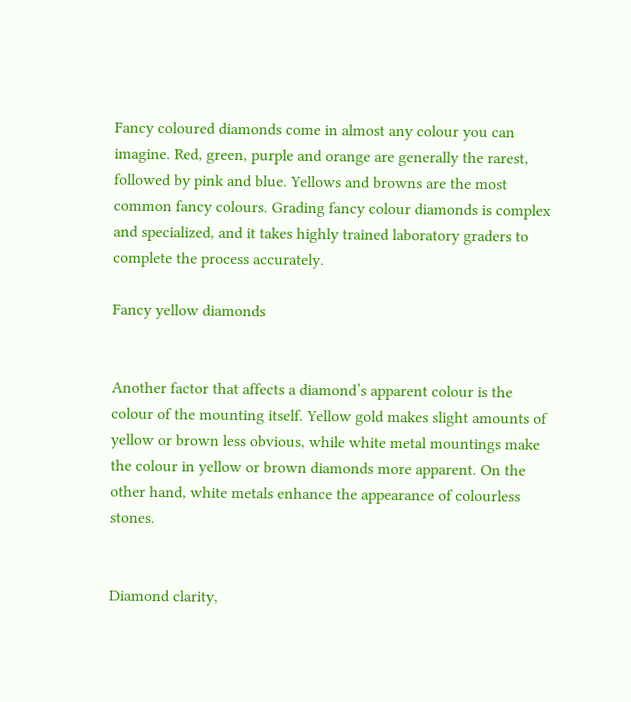Fancy coloured diamonds come in almost any colour you can imagine. Red, green, purple and orange are generally the rarest, followed by pink and blue. Yellows and browns are the most common fancy colours. Grading fancy colour diamonds is complex and specialized, and it takes highly trained laboratory graders to complete the process accurately.

Fancy yellow diamonds


Another factor that affects a diamond’s apparent colour is the colour of the mounting itself. Yellow gold makes slight amounts of yellow or brown less obvious, while white metal mountings make the colour in yellow or brown diamonds more apparent. On the other hand, white metals enhance the appearance of colourless stones.


Diamond clarity,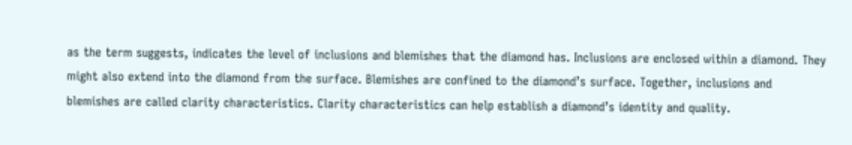as the term suggests, indicates the level of inclusions and blemishes that the diamond has. Inclusions are enclosed within a diamond. They might also extend into the diamond from the surface. Blemishes are confined to the diamond’s surface. Together, inclusions and blemishes are called clarity characteristics. Clarity characteristics can help establish a diamond’s identity and quality.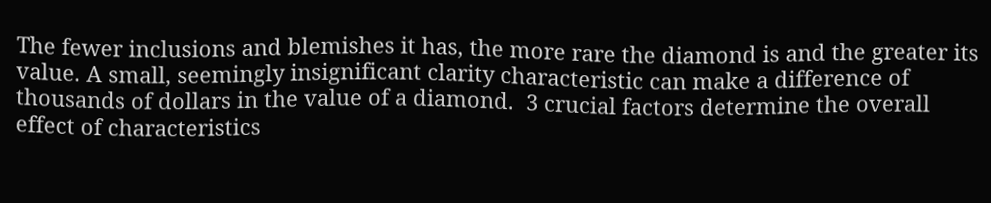The fewer inclusions and blemishes it has, the more rare the diamond is and the greater its value. A small, seemingly insignificant clarity characteristic can make a difference of thousands of dollars in the value of a diamond.  3 crucial factors determine the overall effect of characteristics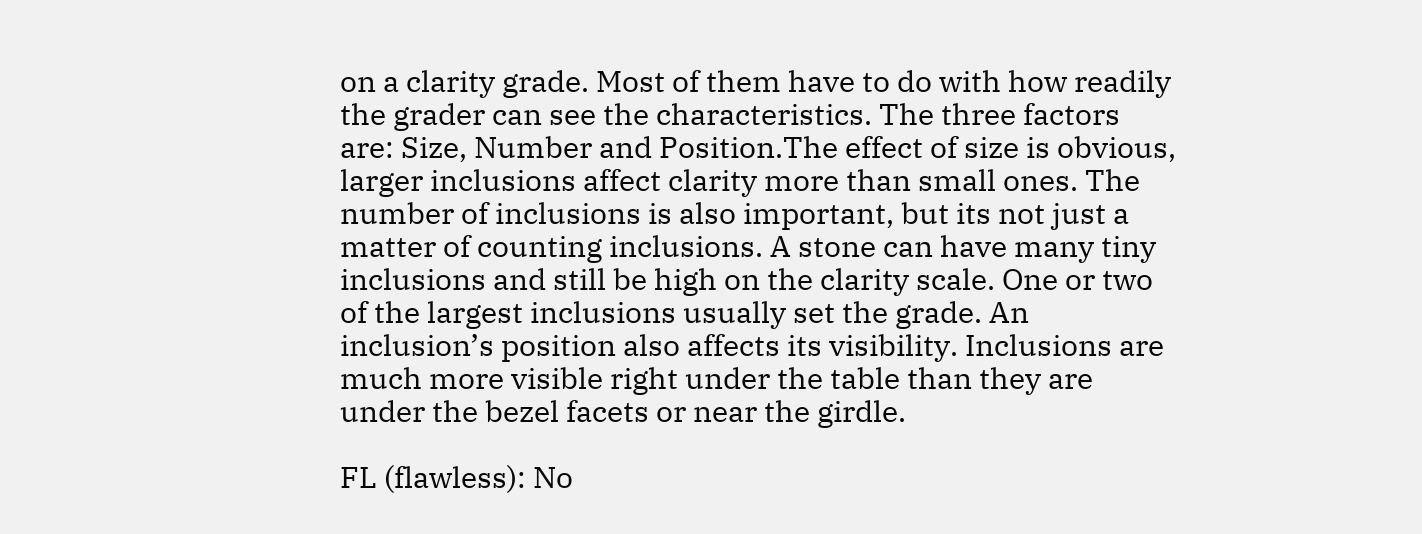on a clarity grade. Most of them have to do with how readily the grader can see the characteristics. The three factors are: Size, Number and Position.The effect of size is obvious, larger inclusions affect clarity more than small ones. The number of inclusions is also important, but its not just a matter of counting inclusions. A stone can have many tiny inclusions and still be high on the clarity scale. One or two of the largest inclusions usually set the grade. An inclusion’s position also affects its visibility. Inclusions are much more visible right under the table than they are under the bezel facets or near the girdle.

FL (flawless): No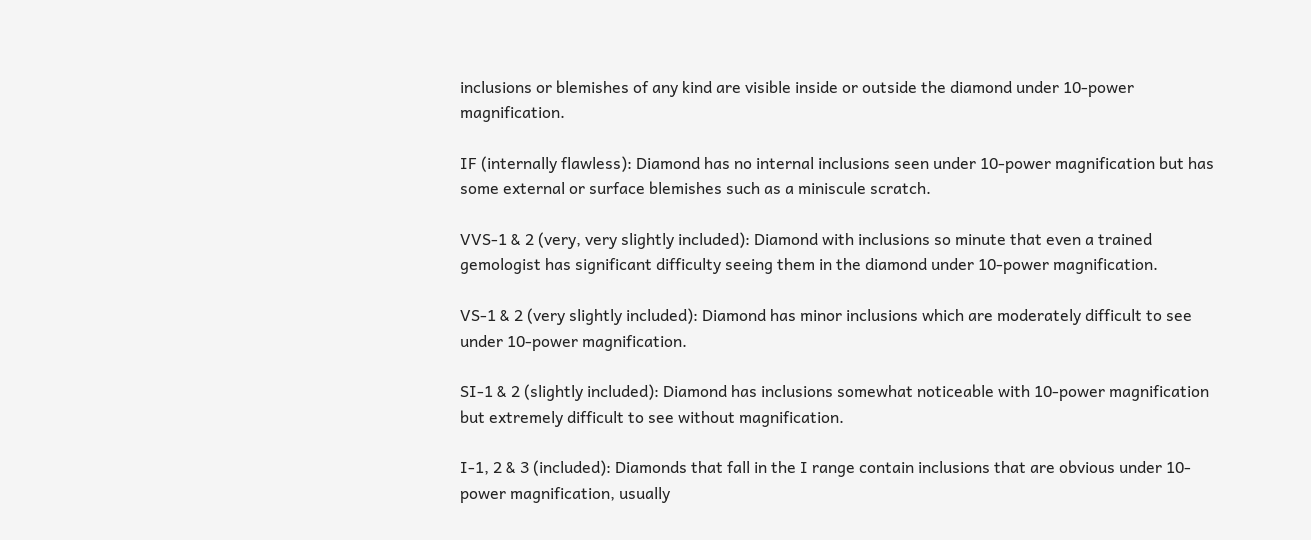inclusions or blemishes of any kind are visible inside or outside the diamond under 10-power magnification.

IF (internally flawless): Diamond has no internal inclusions seen under 10-power magnification but has some external or surface blemishes such as a miniscule scratch.

VVS-1 & 2 (very, very slightly included): Diamond with inclusions so minute that even a trained gemologist has significant difficulty seeing them in the diamond under 10-power magnification.

VS-1 & 2 (very slightly included): Diamond has minor inclusions which are moderately difficult to see under 10-power magnification.

SI-1 & 2 (slightly included): Diamond has inclusions somewhat noticeable with 10-power magnification but extremely difficult to see without magnification.

I-1, 2 & 3 (included): Diamonds that fall in the I range contain inclusions that are obvious under 10-power magnification, usually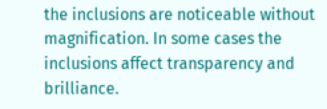the inclusions are noticeable without magnification. In some cases the inclusions affect transparency and brilliance.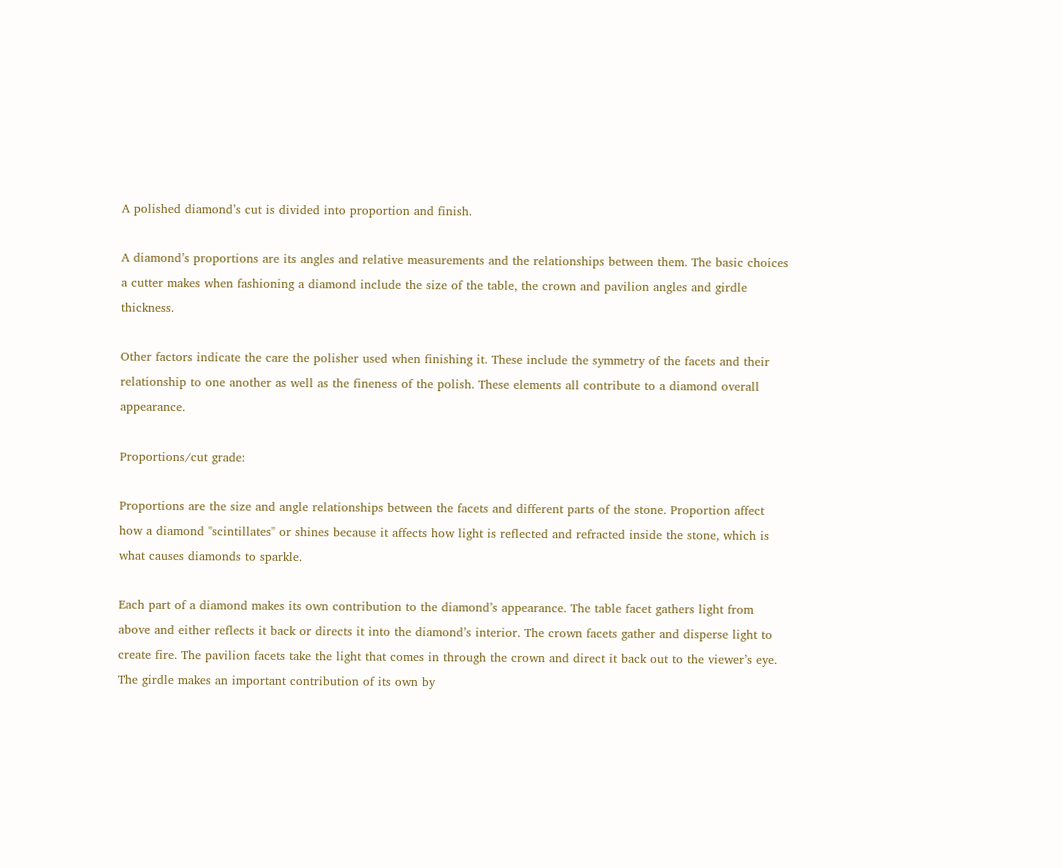A polished diamond’s cut is divided into proportion and finish.

A diamond’s proportions are its angles and relative measurements and the relationships between them. The basic choices a cutter makes when fashioning a diamond include the size of the table, the crown and pavilion angles and girdle thickness.

Other factors indicate the care the polisher used when finishing it. These include the symmetry of the facets and their relationship to one another as well as the fineness of the polish. These elements all contribute to a diamond overall appearance.

Proportions/cut grade:

Proportions are the size and angle relationships between the facets and different parts of the stone. Proportion affect how a diamond "scintillates" or shines because it affects how light is reflected and refracted inside the stone, which is what causes diamonds to sparkle.

Each part of a diamond makes its own contribution to the diamond’s appearance. The table facet gathers light from above and either reflects it back or directs it into the diamond’s interior. The crown facets gather and disperse light to create fire. The pavilion facets take the light that comes in through the crown and direct it back out to the viewer’s eye. The girdle makes an important contribution of its own by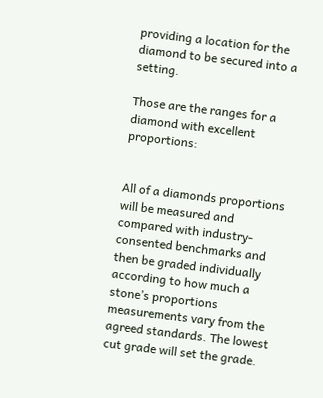providing a location for the diamond to be secured into a setting.

Those are the ranges for a diamond with excellent proportions:


All of a diamonds proportions will be measured and compared with industry-consented benchmarks and then be graded individually according to how much a stone’s proportions measurements vary from the agreed standards. The lowest cut grade will set the grade.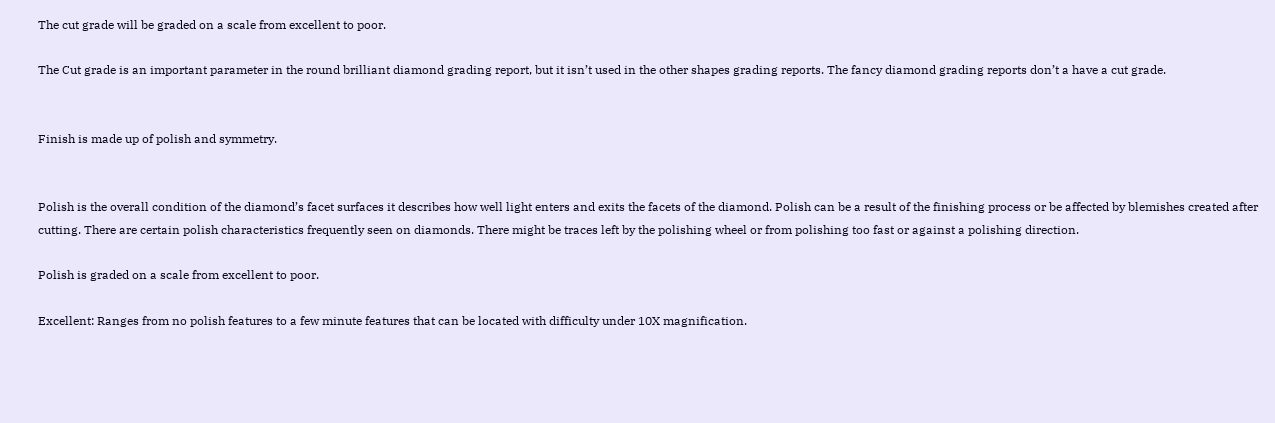The cut grade will be graded on a scale from excellent to poor.

The Cut grade is an important parameter in the round brilliant diamond grading report, but it isn’t used in the other shapes grading reports. The fancy diamond grading reports don’t a have a cut grade.


Finish is made up of polish and symmetry.


Polish is the overall condition of the diamond’s facet surfaces it describes how well light enters and exits the facets of the diamond. Polish can be a result of the finishing process or be affected by blemishes created after cutting. There are certain polish characteristics frequently seen on diamonds. There might be traces left by the polishing wheel or from polishing too fast or against a polishing direction.

Polish is graded on a scale from excellent to poor.

Excellent: Ranges from no polish features to a few minute features that can be located with difficulty under 10X magnification.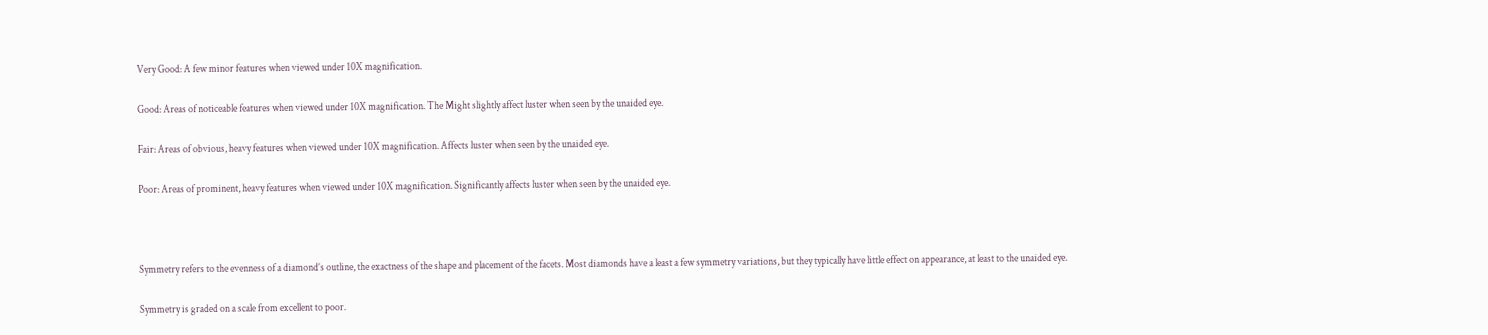Very Good: A few minor features when viewed under 10X magnification.

Good: Areas of noticeable features when viewed under 10X magnification. The Might slightly affect luster when seen by the unaided eye.

Fair: Areas of obvious, heavy features when viewed under 10X magnification. Affects luster when seen by the unaided eye.

Poor: Areas of prominent, heavy features when viewed under 10X magnification. Significantly affects luster when seen by the unaided eye.



Symmetry refers to the evenness of a diamond’s outline, the exactness of the shape and placement of the facets. Most diamonds have a least a few symmetry variations, but they typically have little effect on appearance, at least to the unaided eye.

Symmetry is graded on a scale from excellent to poor.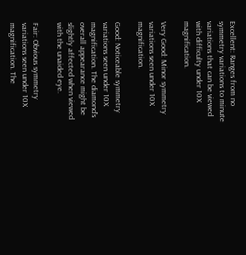Excellent: Ranges from no symmetry variations to minute variations that can be viewed with difficulty under 10X magnification.

Very Good: Minor symmetry variations seen under 10X magnification.

Good: Noticeable symmetry variations seen under 10X magnification. The diamond’s overall appearance might be slightly affected when viewed with the unaided eye.

Fair: Obvious symmetry variations seen under 10X magnification. The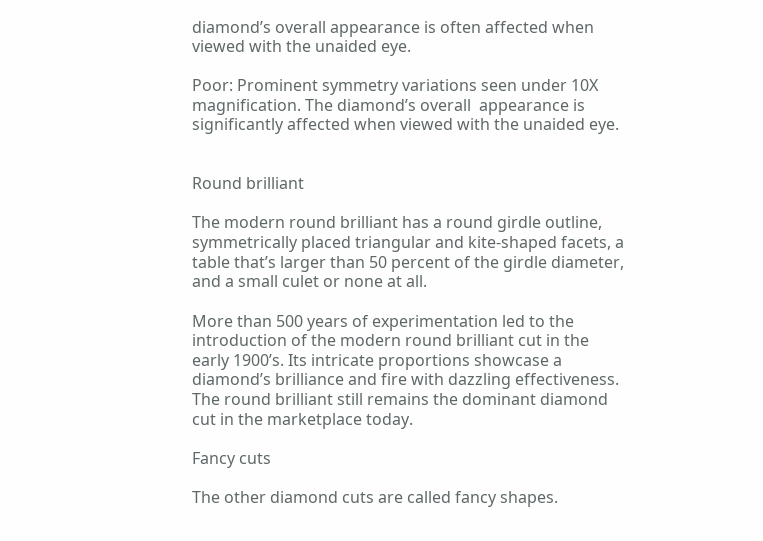diamond’s overall appearance is often affected when viewed with the unaided eye.

Poor: Prominent symmetry variations seen under 10X magnification. The diamond’s overall  appearance is significantly affected when viewed with the unaided eye.


Round brilliant

The modern round brilliant has a round girdle outline, symmetrically placed triangular and kite-shaped facets, a table that’s larger than 50 percent of the girdle diameter, and a small culet or none at all.

More than 500 years of experimentation led to the introduction of the modern round brilliant cut in the early 1900’s. Its intricate proportions showcase a diamond’s brilliance and fire with dazzling effectiveness. The round brilliant still remains the dominant diamond cut in the marketplace today.

Fancy cuts

The other diamond cuts are called fancy shapes.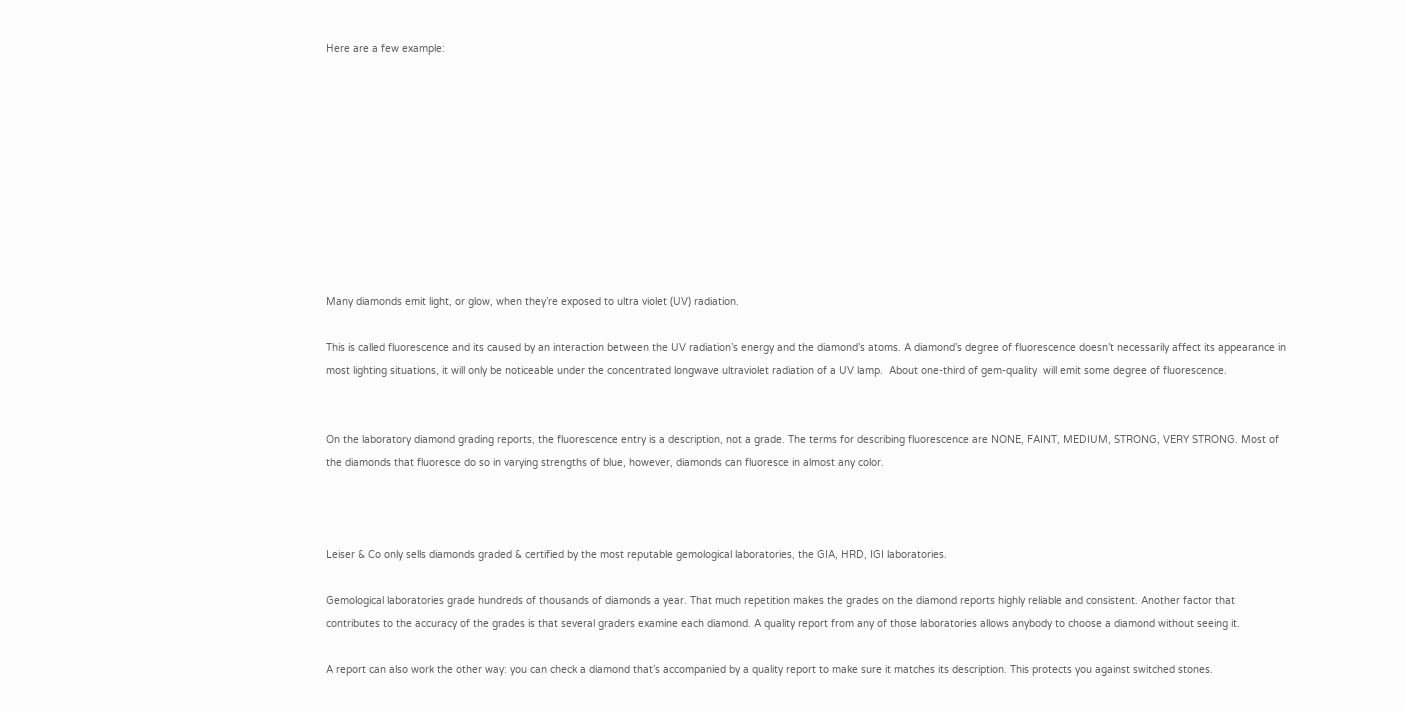Here are a few example:










Many diamonds emit light, or glow, when they’re exposed to ultra violet (UV) radiation.

This is called fluorescence and its caused by an interaction between the UV radiation’s energy and the diamond’s atoms. A diamond’s degree of fluorescence doesn’t necessarily affect its appearance in most lighting situations, it will only be noticeable under the concentrated longwave ultraviolet radiation of a UV lamp.  About one-third of gem-quality  will emit some degree of fluorescence.


On the laboratory diamond grading reports, the fluorescence entry is a description, not a grade. The terms for describing fluorescence are NONE, FAINT, MEDIUM, STRONG, VERY STRONG. Most of the diamonds that fluoresce do so in varying strengths of blue, however, diamonds can fluoresce in almost any color.



Leiser & Co only sells diamonds graded & certified by the most reputable gemological laboratories, the GIA, HRD, IGI laboratories.

Gemological laboratories grade hundreds of thousands of diamonds a year. That much repetition makes the grades on the diamond reports highly reliable and consistent. Another factor that contributes to the accuracy of the grades is that several graders examine each diamond. A quality report from any of those laboratories allows anybody to choose a diamond without seeing it.

A report can also work the other way: you can check a diamond that’s accompanied by a quality report to make sure it matches its description. This protects you against switched stones.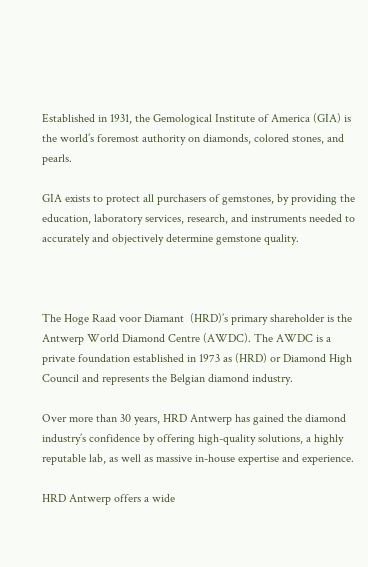Established in 1931, the Gemological Institute of America (GIA) is the world’s foremost authority on diamonds, colored stones, and pearls.

GIA exists to protect all purchasers of gemstones, by providing the education, laboratory services, research, and instruments needed to accurately and objectively determine gemstone quality.



The Hoge Raad voor Diamant  (HRD)’s primary shareholder is the Antwerp World Diamond Centre (AWDC). The AWDC is a private foundation established in 1973 as (HRD) or Diamond High Council and represents the Belgian diamond industry.

Over more than 30 years, HRD Antwerp has gained the diamond industry’s confidence by offering high-quality solutions, a highly reputable lab, as well as massive in-house expertise and experience.

HRD Antwerp offers a wide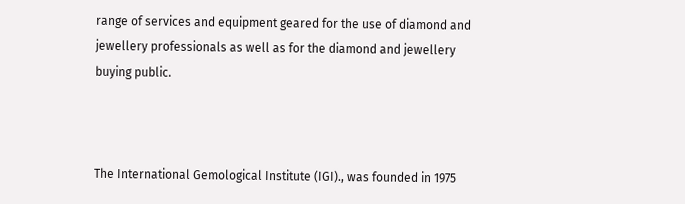range of services and equipment geared for the use of diamond and jewellery professionals as well as for the diamond and jewellery buying public.



The International Gemological Institute (IGI)., was founded in 1975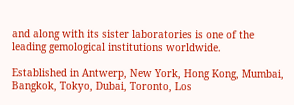and along with its sister laboratories is one of the leading gemological institutions worldwide.

Established in Antwerp, New York, Hong Kong, Mumbai, Bangkok, Tokyo, Dubai, Toronto, Los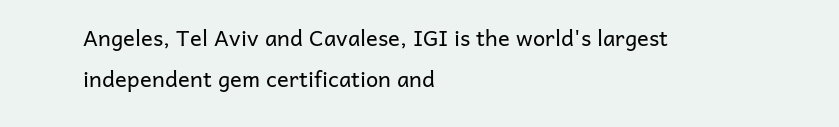Angeles, Tel Aviv and Cavalese, IGI is the world's largest independent gem certification and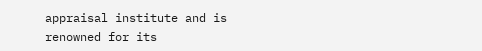appraisal institute and is renowned for its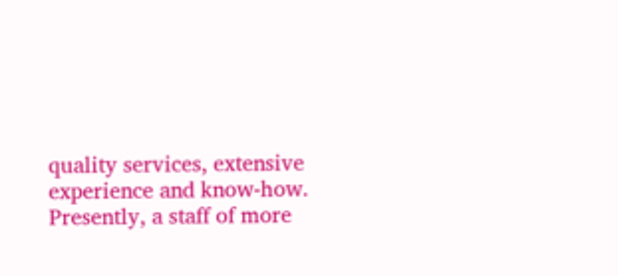quality services, extensive experience and know-how. Presently, a staff of more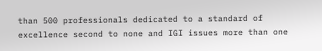than 500 professionals dedicated to a standard of excellence second to none and IGI issues more than one